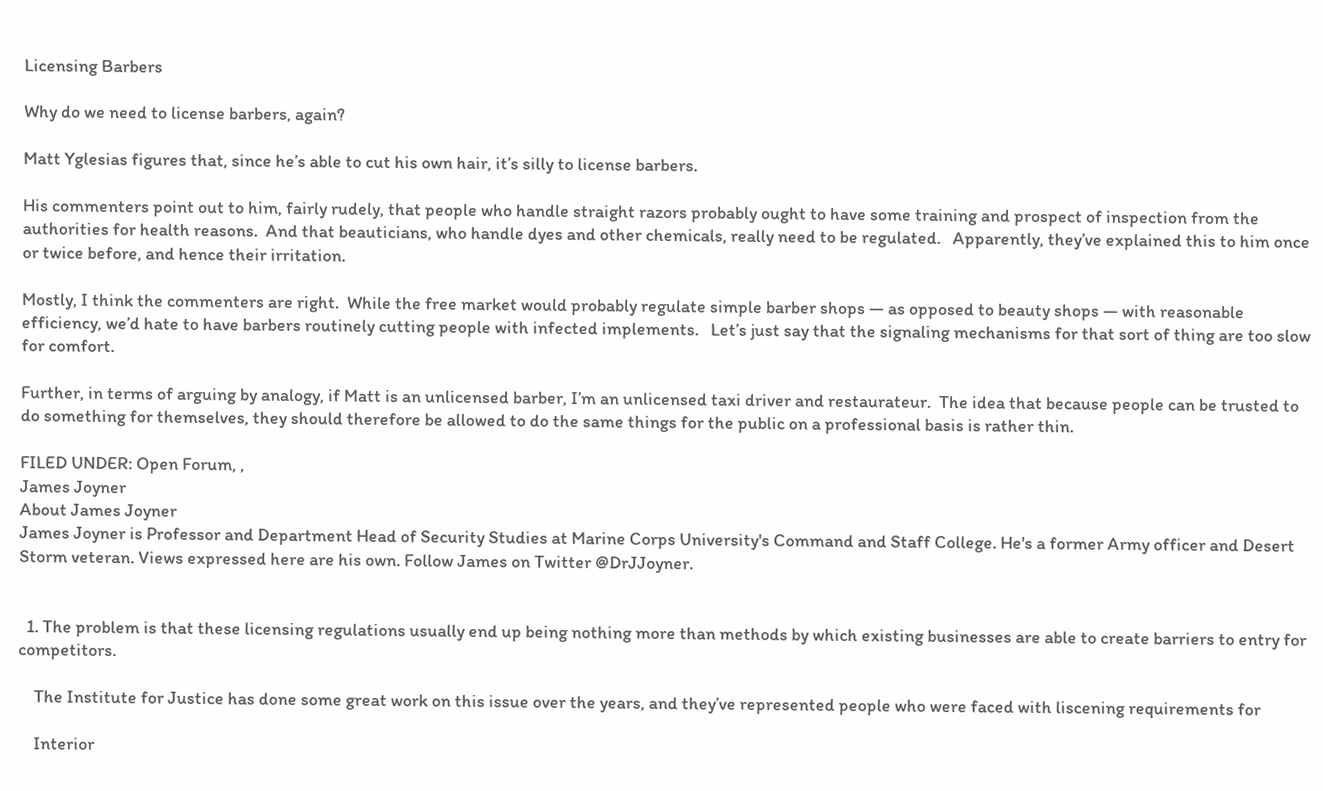Licensing Barbers

Why do we need to license barbers, again?

Matt Yglesias figures that, since he’s able to cut his own hair, it’s silly to license barbers.

His commenters point out to him, fairly rudely, that people who handle straight razors probably ought to have some training and prospect of inspection from the authorities for health reasons.  And that beauticians, who handle dyes and other chemicals, really need to be regulated.   Apparently, they’ve explained this to him once or twice before, and hence their irritation.

Mostly, I think the commenters are right.  While the free market would probably regulate simple barber shops — as opposed to beauty shops — with reasonable efficiency, we’d hate to have barbers routinely cutting people with infected implements.   Let’s just say that the signaling mechanisms for that sort of thing are too slow for comfort.

Further, in terms of arguing by analogy, if Matt is an unlicensed barber, I’m an unlicensed taxi driver and restaurateur.  The idea that because people can be trusted to do something for themselves, they should therefore be allowed to do the same things for the public on a professional basis is rather thin.

FILED UNDER: Open Forum, ,
James Joyner
About James Joyner
James Joyner is Professor and Department Head of Security Studies at Marine Corps University's Command and Staff College. He's a former Army officer and Desert Storm veteran. Views expressed here are his own. Follow James on Twitter @DrJJoyner.


  1. The problem is that these licensing regulations usually end up being nothing more than methods by which existing businesses are able to create barriers to entry for competitors.

    The Institute for Justice has done some great work on this issue over the years, and they’ve represented people who were faced with liscening requirements for

    Interior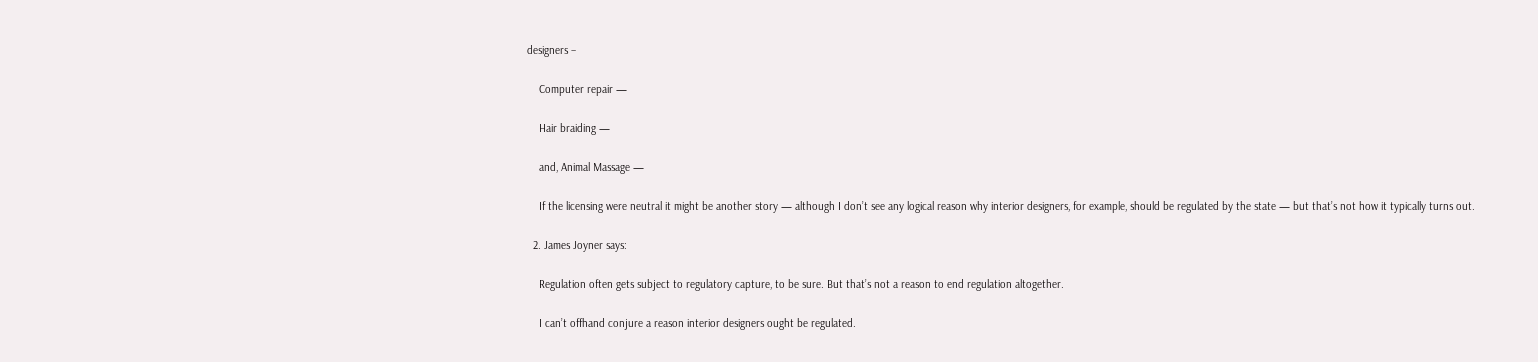designers –

    Computer repair —

    Hair braiding —

    and, Animal Massage —

    If the licensing were neutral it might be another story — although I don’t see any logical reason why interior designers, for example, should be regulated by the state — but that’s not how it typically turns out.

  2. James Joyner says:

    Regulation often gets subject to regulatory capture, to be sure. But that’s not a reason to end regulation altogether.

    I can’t offhand conjure a reason interior designers ought be regulated.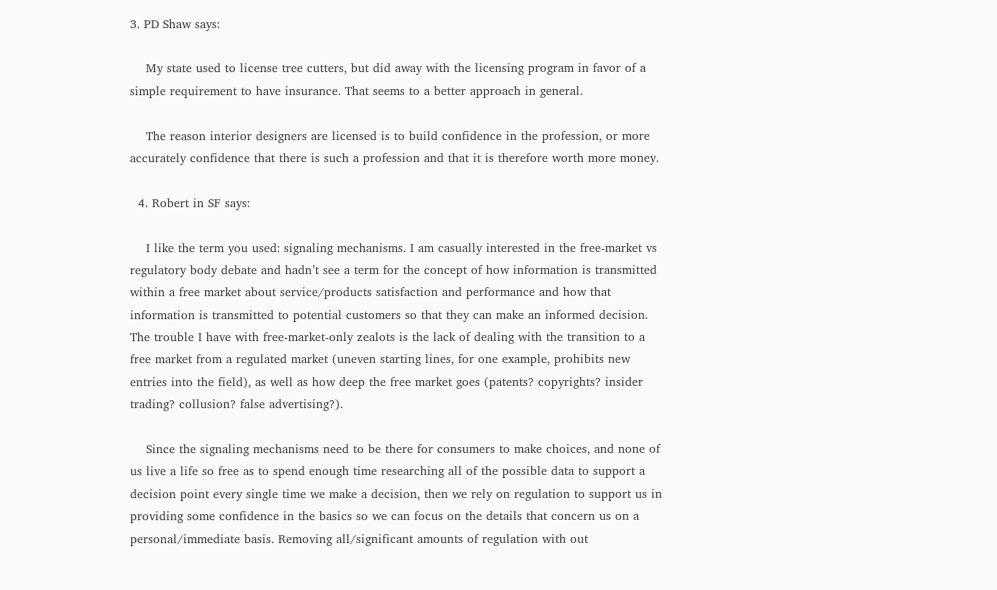3. PD Shaw says:

    My state used to license tree cutters, but did away with the licensing program in favor of a simple requirement to have insurance. That seems to a better approach in general.

    The reason interior designers are licensed is to build confidence in the profession, or more accurately confidence that there is such a profession and that it is therefore worth more money.

  4. Robert in SF says:

    I like the term you used: signaling mechanisms. I am casually interested in the free-market vs regulatory body debate and hadn’t see a term for the concept of how information is transmitted within a free market about service/products satisfaction and performance and how that information is transmitted to potential customers so that they can make an informed decision. The trouble I have with free-market-only zealots is the lack of dealing with the transition to a free market from a regulated market (uneven starting lines, for one example, prohibits new entries into the field), as well as how deep the free market goes (patents? copyrights? insider trading? collusion? false advertising?).

    Since the signaling mechanisms need to be there for consumers to make choices, and none of us live a life so free as to spend enough time researching all of the possible data to support a decision point every single time we make a decision, then we rely on regulation to support us in providing some confidence in the basics so we can focus on the details that concern us on a personal/immediate basis. Removing all/significant amounts of regulation with out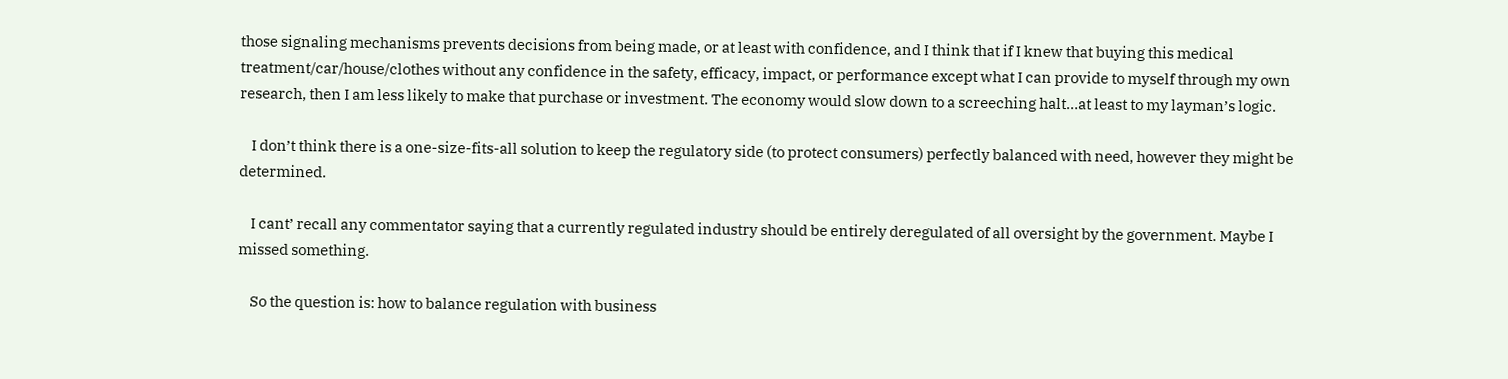those signaling mechanisms prevents decisions from being made, or at least with confidence, and I think that if I knew that buying this medical treatment/car/house/clothes without any confidence in the safety, efficacy, impact, or performance except what I can provide to myself through my own research, then I am less likely to make that purchase or investment. The economy would slow down to a screeching halt…at least to my layman’s logic.

    I don’t think there is a one-size-fits-all solution to keep the regulatory side (to protect consumers) perfectly balanced with need, however they might be determined.

    I cant’ recall any commentator saying that a currently regulated industry should be entirely deregulated of all oversight by the government. Maybe I missed something.

    So the question is: how to balance regulation with business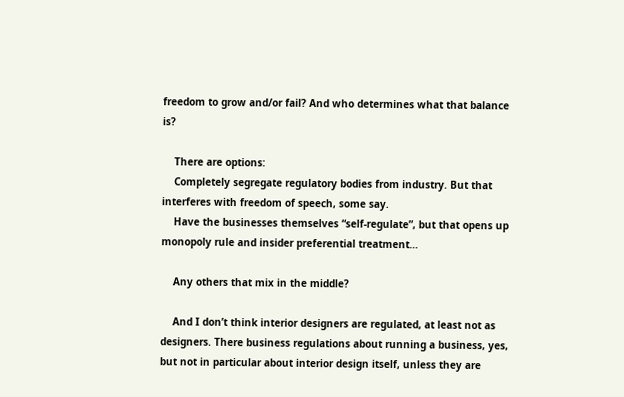freedom to grow and/or fail? And who determines what that balance is?

    There are options:
    Completely segregate regulatory bodies from industry. But that interferes with freedom of speech, some say.
    Have the businesses themselves “self-regulate”, but that opens up monopoly rule and insider preferential treatment…

    Any others that mix in the middle?

    And I don’t think interior designers are regulated, at least not as designers. There business regulations about running a business, yes, but not in particular about interior design itself, unless they are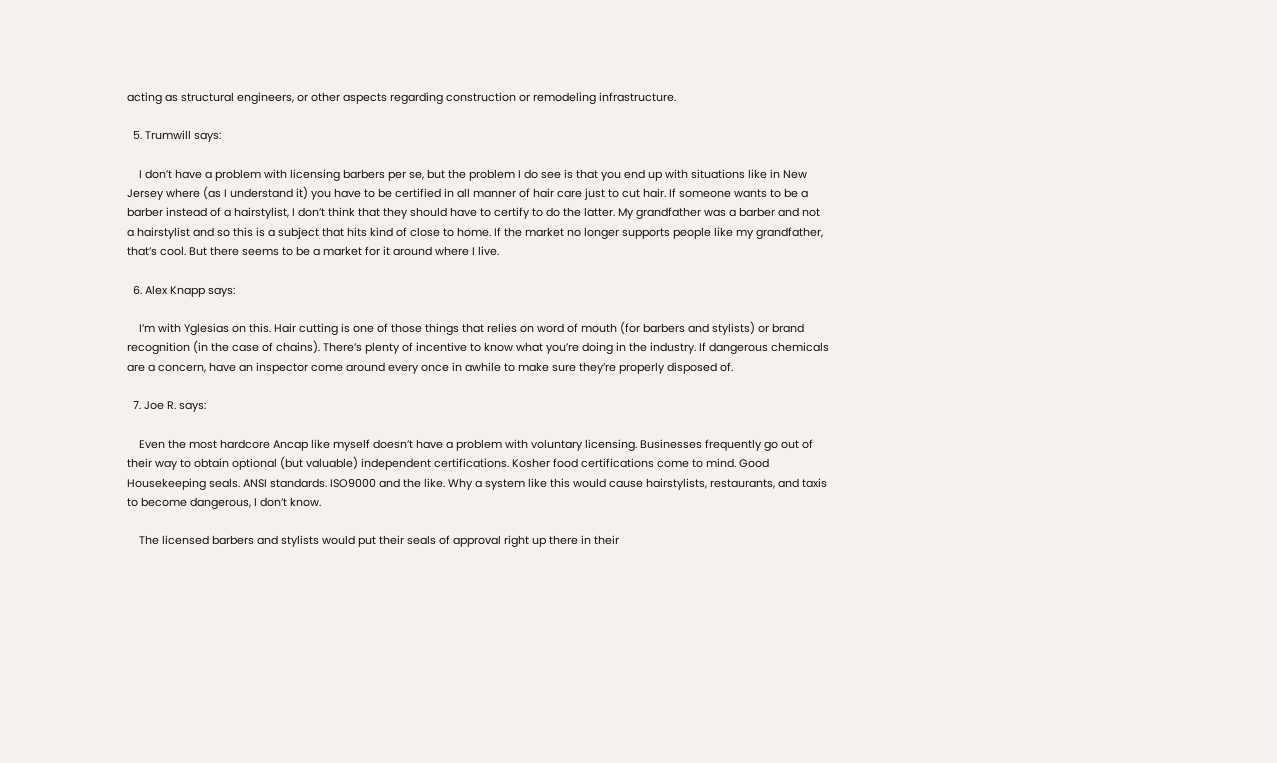acting as structural engineers, or other aspects regarding construction or remodeling infrastructure.

  5. Trumwill says:

    I don’t have a problem with licensing barbers per se, but the problem I do see is that you end up with situations like in New Jersey where (as I understand it) you have to be certified in all manner of hair care just to cut hair. If someone wants to be a barber instead of a hairstylist, I don’t think that they should have to certify to do the latter. My grandfather was a barber and not a hairstylist and so this is a subject that hits kind of close to home. If the market no longer supports people like my grandfather, that’s cool. But there seems to be a market for it around where I live.

  6. Alex Knapp says:

    I’m with Yglesias on this. Hair cutting is one of those things that relies on word of mouth (for barbers and stylists) or brand recognition (in the case of chains). There’s plenty of incentive to know what you’re doing in the industry. If dangerous chemicals are a concern, have an inspector come around every once in awhile to make sure they’re properly disposed of.

  7. Joe R. says:

    Even the most hardcore Ancap like myself doesn’t have a problem with voluntary licensing. Businesses frequently go out of their way to obtain optional (but valuable) independent certifications. Kosher food certifications come to mind. Good Housekeeping seals. ANSI standards. ISO9000 and the like. Why a system like this would cause hairstylists, restaurants, and taxis to become dangerous, I don’t know.

    The licensed barbers and stylists would put their seals of approval right up there in their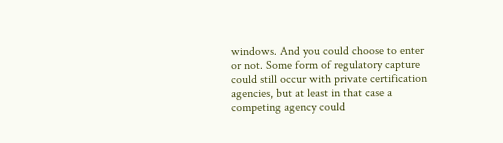windows. And you could choose to enter or not. Some form of regulatory capture could still occur with private certification agencies, but at least in that case a competing agency could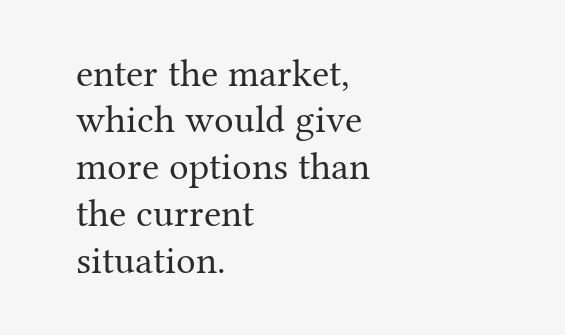enter the market, which would give more options than the current situation.